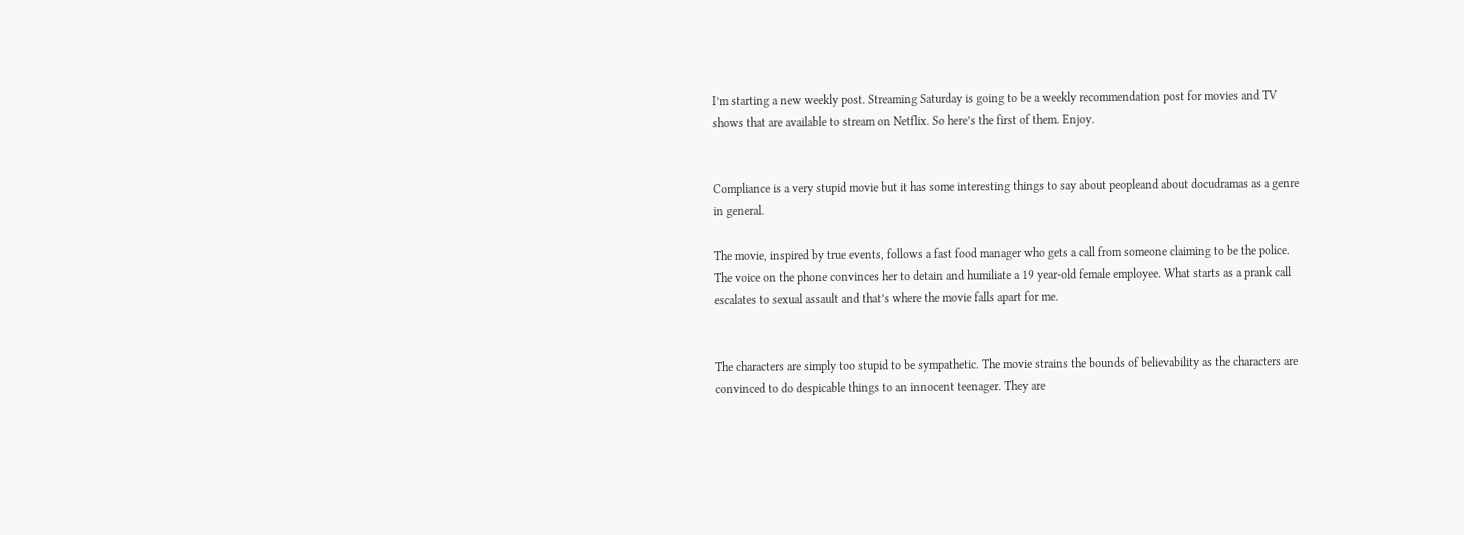I’m starting a new weekly post. Streaming Saturday is going to be a weekly recommendation post for movies and TV shows that are available to stream on Netflix. So here’s the first of them. Enjoy.


Compliance is a very stupid movie but it has some interesting things to say about peopleand about docudramas as a genre in general.

The movie, inspired by true events, follows a fast food manager who gets a call from someone claiming to be the police. The voice on the phone convinces her to detain and humiliate a 19 year-old female employee. What starts as a prank call escalates to sexual assault and that’s where the movie falls apart for me.


The characters are simply too stupid to be sympathetic. The movie strains the bounds of believability as the characters are convinced to do despicable things to an innocent teenager. They are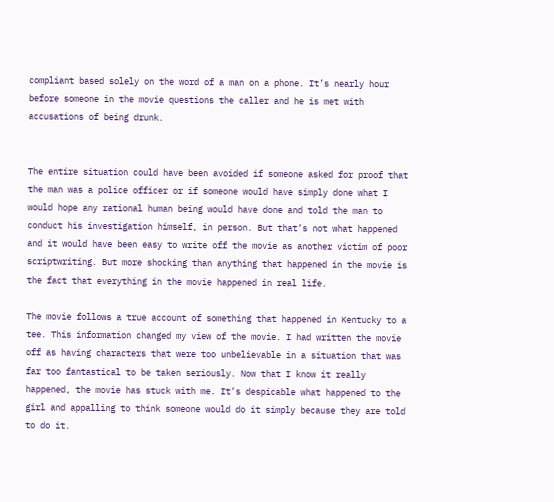compliant based solely on the word of a man on a phone. It’s nearly hour before someone in the movie questions the caller and he is met with accusations of being drunk.


The entire situation could have been avoided if someone asked for proof that the man was a police officer or if someone would have simply done what I would hope any rational human being would have done and told the man to conduct his investigation himself, in person. But that’s not what happened and it would have been easy to write off the movie as another victim of poor scriptwriting. But more shocking than anything that happened in the movie is the fact that everything in the movie happened in real life.

The movie follows a true account of something that happened in Kentucky to a tee. This information changed my view of the movie. I had written the movie off as having characters that were too unbelievable in a situation that was far too fantastical to be taken seriously. Now that I know it really happened, the movie has stuck with me. It’s despicable what happened to the girl and appalling to think someone would do it simply because they are told to do it.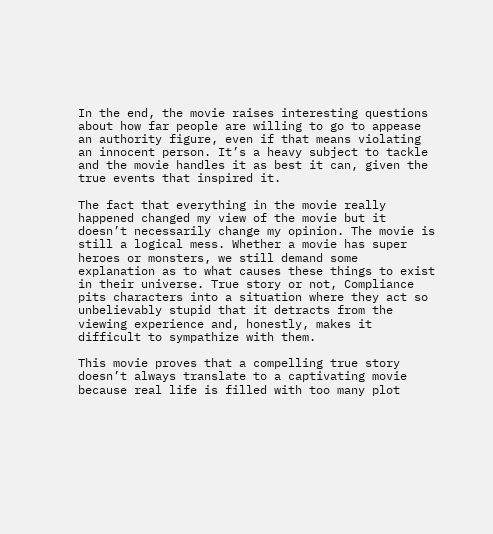In the end, the movie raises interesting questions about how far people are willing to go to appease an authority figure, even if that means violating an innocent person. It’s a heavy subject to tackle and the movie handles it as best it can, given the true events that inspired it.

The fact that everything in the movie really happened changed my view of the movie but it doesn’t necessarily change my opinion. The movie is still a logical mess. Whether a movie has super heroes or monsters, we still demand some explanation as to what causes these things to exist in their universe. True story or not, Compliance pits characters into a situation where they act so unbelievably stupid that it detracts from the viewing experience and, honestly, makes it difficult to sympathize with them.

This movie proves that a compelling true story doesn’t always translate to a captivating movie because real life is filled with too many plot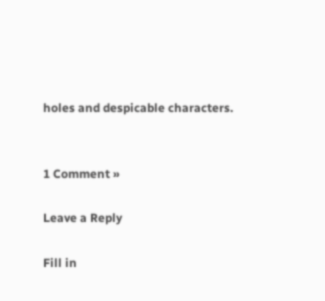holes and despicable characters.


1 Comment »

Leave a Reply

Fill in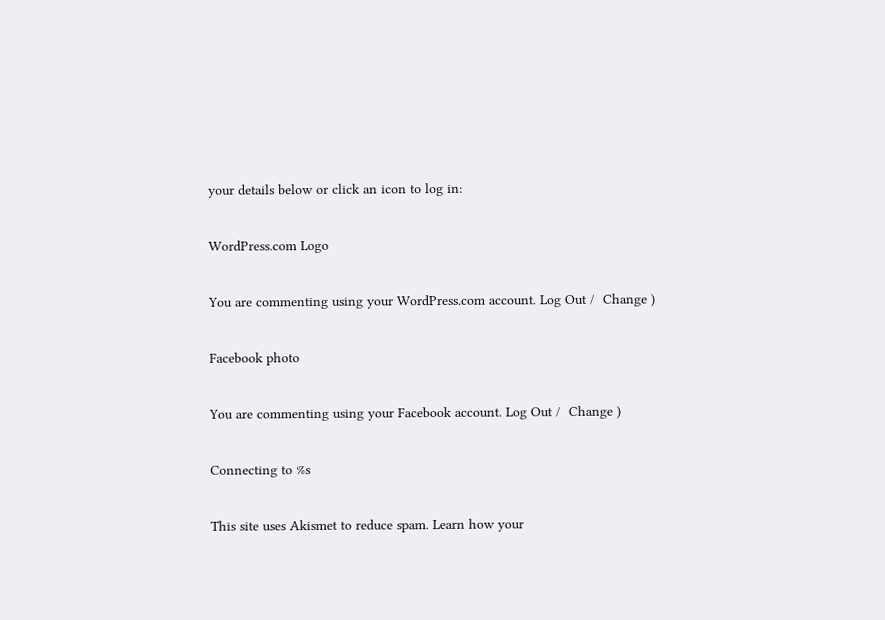your details below or click an icon to log in:

WordPress.com Logo

You are commenting using your WordPress.com account. Log Out /  Change )

Facebook photo

You are commenting using your Facebook account. Log Out /  Change )

Connecting to %s

This site uses Akismet to reduce spam. Learn how your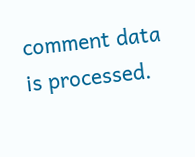comment data is processed.